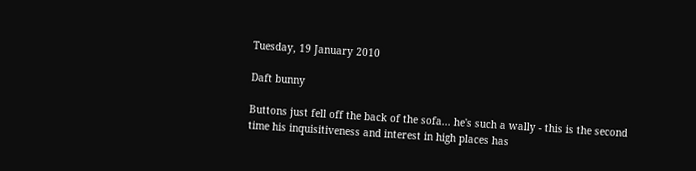Tuesday, 19 January 2010

Daft bunny

Buttons just fell off the back of the sofa... he's such a wally - this is the second time his inquisitiveness and interest in high places has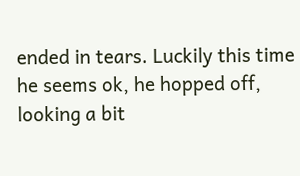ended in tears. Luckily this time he seems ok, he hopped off, looking a bit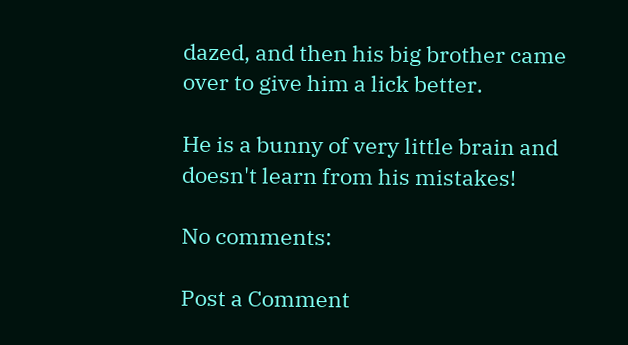dazed, and then his big brother came over to give him a lick better.

He is a bunny of very little brain and doesn't learn from his mistakes!

No comments:

Post a Comment